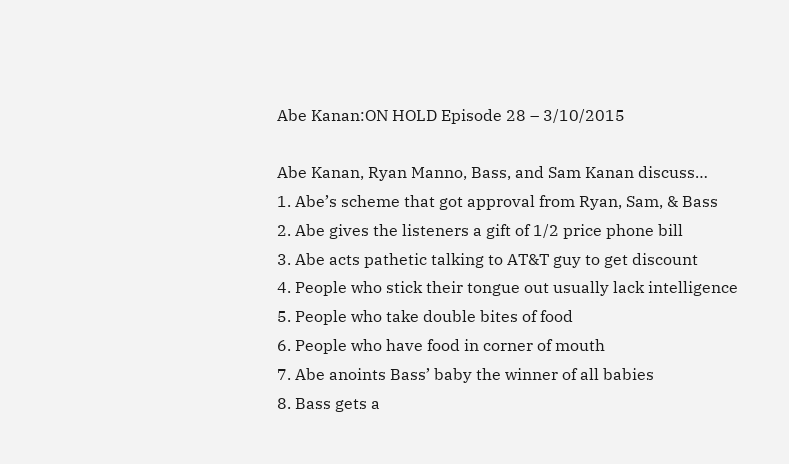Abe Kanan:ON HOLD Episode 28 – 3/10/2015

Abe Kanan, Ryan Manno, Bass, and Sam Kanan discuss…
1. Abe’s scheme that got approval from Ryan, Sam, & Bass
2. Abe gives the listeners a gift of 1/2 price phone bill
3. Abe acts pathetic talking to AT&T guy to get discount
4. People who stick their tongue out usually lack intelligence
5. People who take double bites of food
6. People who have food in corner of mouth
7. Abe anoints Bass’ baby the winner of all babies
8. Bass gets a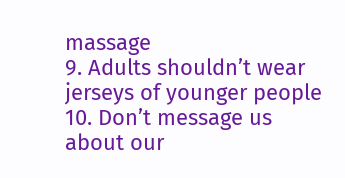massage
9. Adults shouldn’t wear jerseys of younger people
10. Don’t message us about our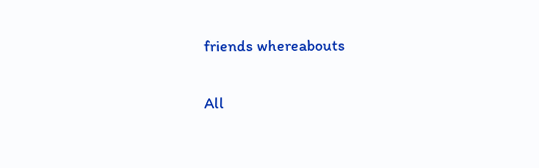friends whereabouts

All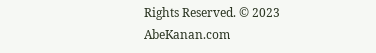Rights Reserved. © 2023 AbeKanan.com